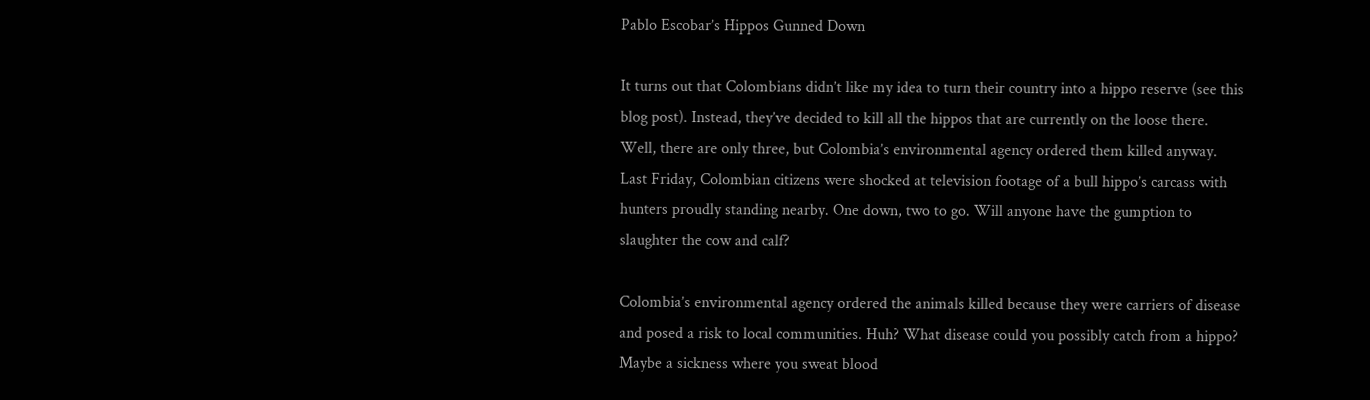Pablo Escobar’s Hippos Gunned Down

It turns out that Colombians didn’t like my idea to turn their country into a hippo reserve (see this blog post). Instead, they’ve decided to kill all the hippos that are currently on the loose there. Well, there are only three, but Colombia’s environmental agency ordered them killed anyway. Last Friday, Colombian citizens were shocked at television footage of a bull hippo’s carcass with hunters proudly standing nearby. One down, two to go. Will anyone have the gumption to slaughter the cow and calf?

Colombia’s environmental agency ordered the animals killed because they were carriers of disease and posed a risk to local communities. Huh? What disease could you possibly catch from a hippo? Maybe a sickness where you sweat blood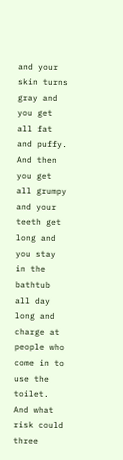and your skin turns gray and you get all fat and puffy. And then you get all grumpy and your teeth get long and you stay in the bathtub all day long and charge at people who come in to use the toilet. And what risk could three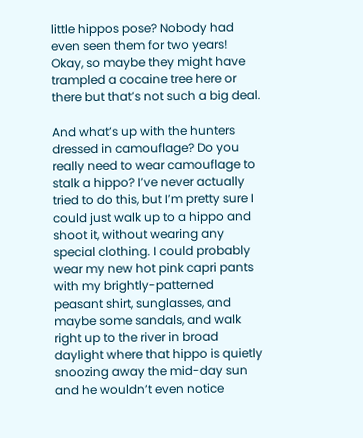little hippos pose? Nobody had even seen them for two years! Okay, so maybe they might have trampled a cocaine tree here or there but that’s not such a big deal.

And what’s up with the hunters dressed in camouflage? Do you really need to wear camouflage to stalk a hippo? I’ve never actually tried to do this, but I’m pretty sure I could just walk up to a hippo and shoot it, without wearing any special clothing. I could probably wear my new hot pink capri pants with my brightly-patterned peasant shirt, sunglasses, and maybe some sandals, and walk right up to the river in broad daylight where that hippo is quietly snoozing away the mid-day sun and he wouldn’t even notice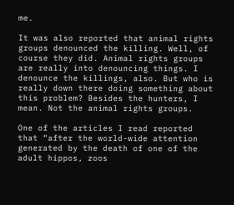me.

It was also reported that animal rights groups denounced the killing. Well, of course they did. Animal rights groups are really into denouncing things. I denounce the killings, also. But who is really down there doing something about this problem? Besides the hunters, I mean. Not the animal rights groups.

One of the articles I read reported that “after the world-wide attention generated by the death of one of the adult hippos, zoos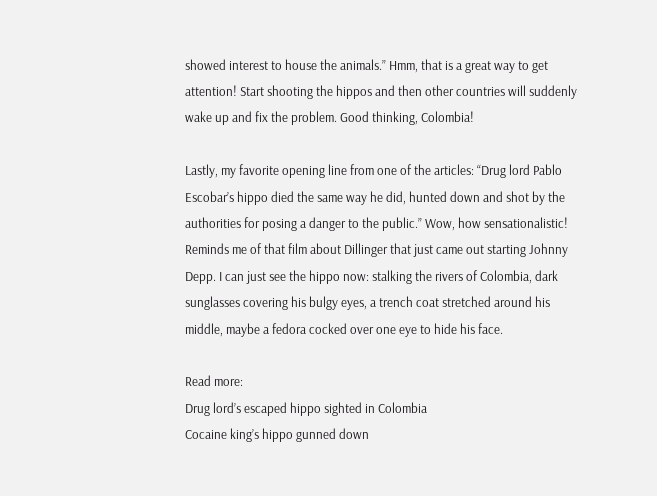showed interest to house the animals.” Hmm, that is a great way to get attention! Start shooting the hippos and then other countries will suddenly wake up and fix the problem. Good thinking, Colombia!

Lastly, my favorite opening line from one of the articles: “Drug lord Pablo Escobar’s hippo died the same way he did, hunted down and shot by the authorities for posing a danger to the public.” Wow, how sensationalistic! Reminds me of that film about Dillinger that just came out starting Johnny Depp. I can just see the hippo now: stalking the rivers of Colombia, dark sunglasses covering his bulgy eyes, a trench coat stretched around his middle, maybe a fedora cocked over one eye to hide his face.

Read more:
Drug lord’s escaped hippo sighted in Colombia
Cocaine king’s hippo gunned down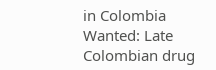in Colombia
Wanted: Late Colombian drug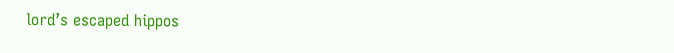lord’s escaped hippos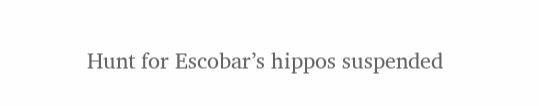Hunt for Escobar’s hippos suspended